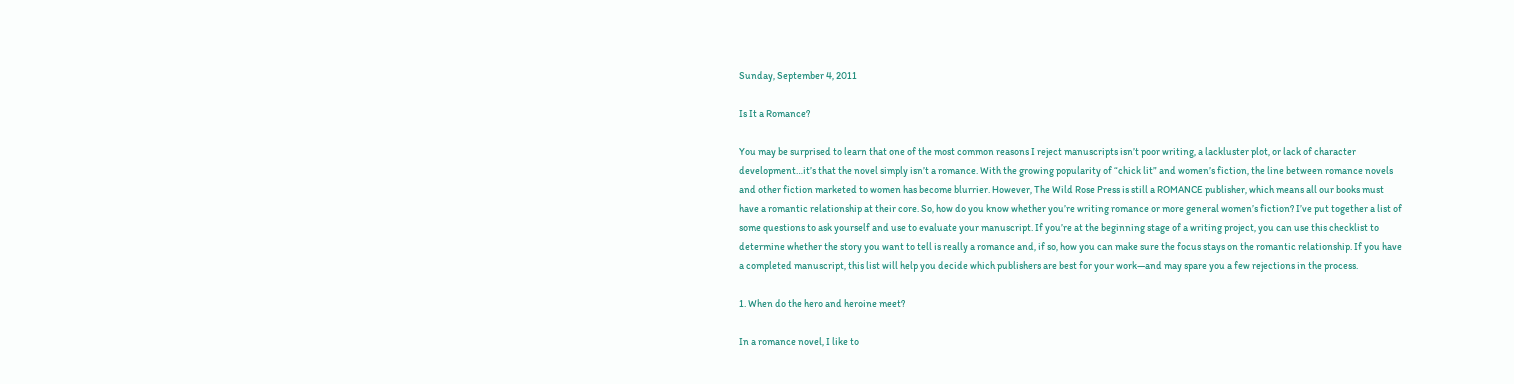Sunday, September 4, 2011

Is It a Romance?

You may be surprised to learn that one of the most common reasons I reject manuscripts isn’t poor writing, a lackluster plot, or lack of character development…it’s that the novel simply isn’t a romance. With the growing popularity of “chick lit” and women’s fiction, the line between romance novels and other fiction marketed to women has become blurrier. However, The Wild Rose Press is still a ROMANCE publisher, which means all our books must have a romantic relationship at their core. So, how do you know whether you’re writing romance or more general women’s fiction? I’ve put together a list of some questions to ask yourself and use to evaluate your manuscript. If you’re at the beginning stage of a writing project, you can use this checklist to determine whether the story you want to tell is really a romance and, if so, how you can make sure the focus stays on the romantic relationship. If you have a completed manuscript, this list will help you decide which publishers are best for your work—and may spare you a few rejections in the process.

1. When do the hero and heroine meet?

In a romance novel, I like to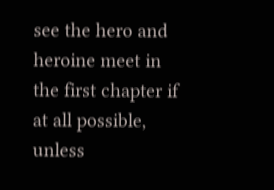see the hero and heroine meet in the first chapter if at all possible, unless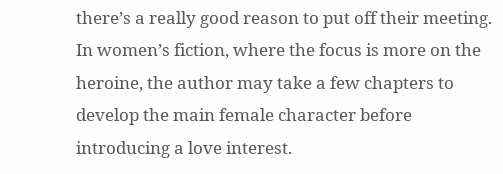there’s a really good reason to put off their meeting. In women’s fiction, where the focus is more on the heroine, the author may take a few chapters to develop the main female character before introducing a love interest.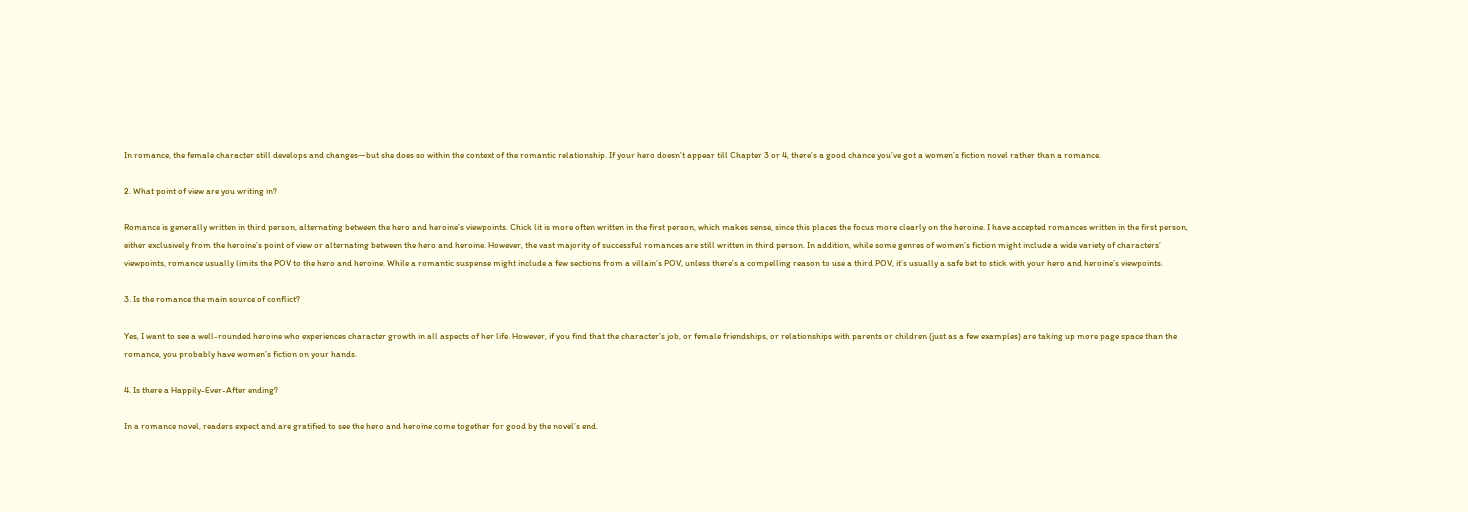In romance, the female character still develops and changes—but she does so within the context of the romantic relationship. If your hero doesn’t appear till Chapter 3 or 4, there’s a good chance you’ve got a women’s fiction novel rather than a romance.

2. What point of view are you writing in?

Romance is generally written in third person, alternating between the hero and heroine’s viewpoints. Chick lit is more often written in the first person, which makes sense, since this places the focus more clearly on the heroine. I have accepted romances written in the first person, either exclusively from the heroine’s point of view or alternating between the hero and heroine. However, the vast majority of successful romances are still written in third person. In addition, while some genres of women’s fiction might include a wide variety of characters’ viewpoints, romance usually limits the POV to the hero and heroine. While a romantic suspense might include a few sections from a villain’s POV, unless there’s a compelling reason to use a third POV, it’s usually a safe bet to stick with your hero and heroine’s viewpoints.

3. Is the romance the main source of conflict?

Yes, I want to see a well-rounded heroine who experiences character growth in all aspects of her life. However, if you find that the character’s job, or female friendships, or relationships with parents or children (just as a few examples) are taking up more page space than the romance, you probably have women’s fiction on your hands.

4. Is there a Happily-Ever-After ending?

In a romance novel, readers expect and are gratified to see the hero and heroine come together for good by the novel’s end.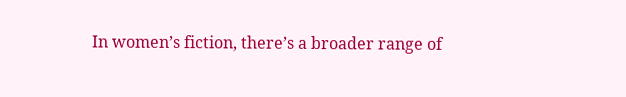In women’s fiction, there’s a broader range of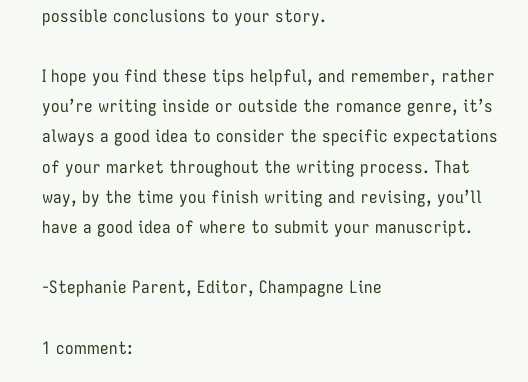possible conclusions to your story.

I hope you find these tips helpful, and remember, rather you’re writing inside or outside the romance genre, it’s always a good idea to consider the specific expectations of your market throughout the writing process. That way, by the time you finish writing and revising, you’ll have a good idea of where to submit your manuscript.

-Stephanie Parent, Editor, Champagne Line

1 comment: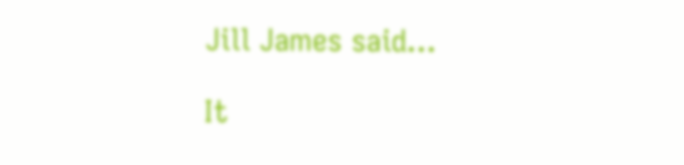Jill James said...

It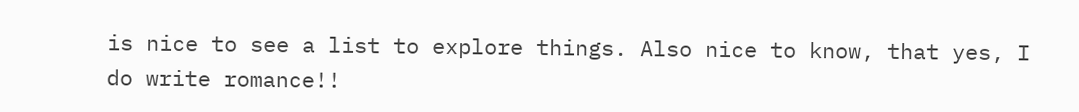is nice to see a list to explore things. Also nice to know, that yes, I do write romance!!